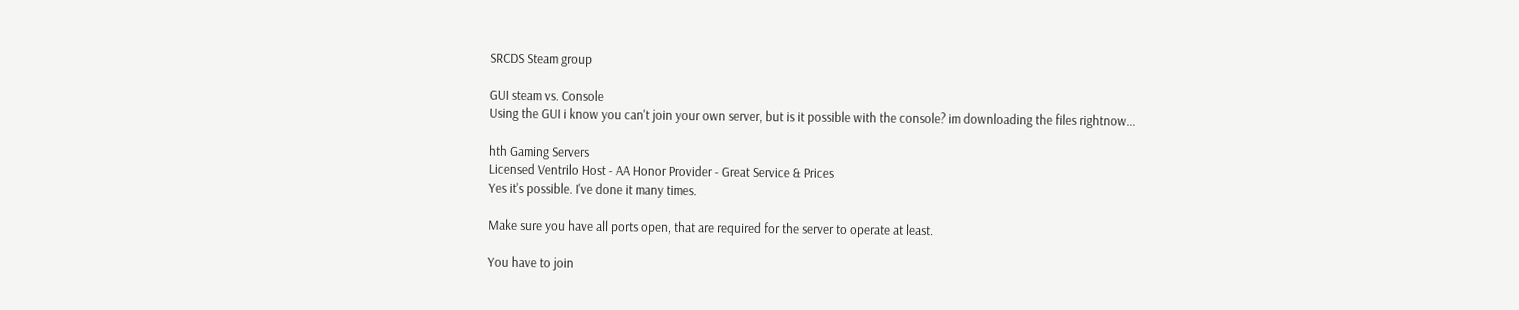SRCDS Steam group

GUI steam vs. Console
Using the GUI i know you can't join your own server, but is it possible with the console? im downloading the files rightnow...

hth Gaming Servers
Licensed Ventrilo Host - AA Honor Provider - Great Service & Prices
Yes it's possible. I've done it many times.

Make sure you have all ports open, that are required for the server to operate at least.

You have to join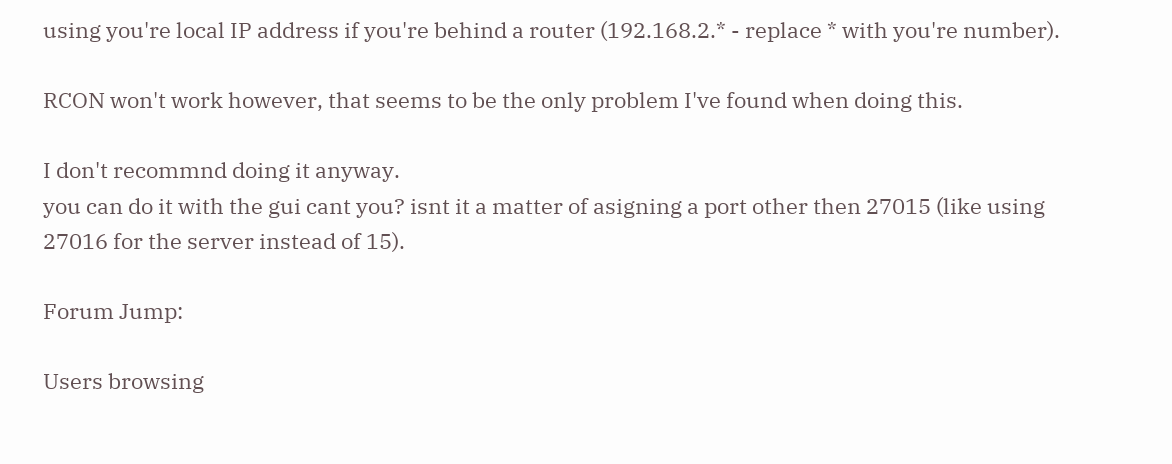using you're local IP address if you're behind a router (192.168.2.* - replace * with you're number).

RCON won't work however, that seems to be the only problem I've found when doing this.

I don't recommnd doing it anyway.
you can do it with the gui cant you? isnt it a matter of asigning a port other then 27015 (like using 27016 for the server instead of 15).

Forum Jump:

Users browsing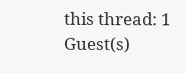this thread: 1 Guest(s)